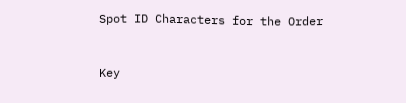Spot ID Characters for the Order


Key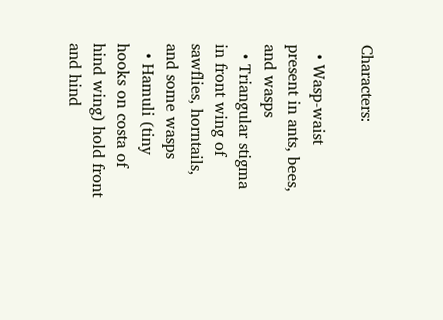Characters:

  • Wasp-waist present in ants, bees, and wasps
  • Triangular stigma in front wing of sawflies, horntails, and some wasps
  • Hamuli (tiny hooks on costa of hind wing) hold front and hind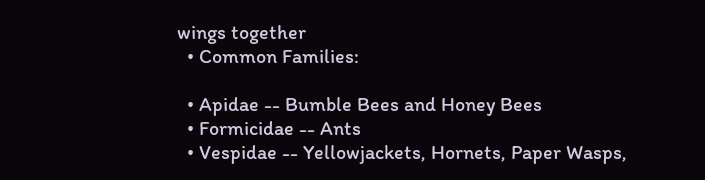wings together
  • Common Families:

  • Apidae -- Bumble Bees and Honey Bees
  • Formicidae -- Ants
  • Vespidae -- Yellowjackets, Hornets, Paper Wasps,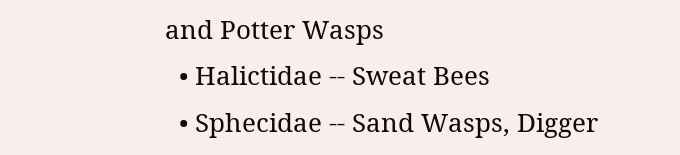and Potter Wasps
  • Halictidae -- Sweat Bees
  • Sphecidae -- Sand Wasps, Digger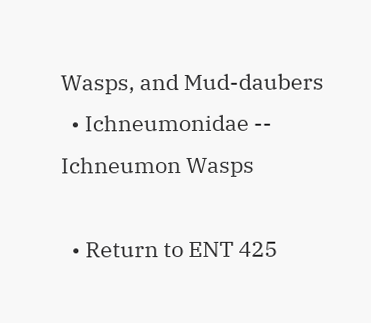Wasps, and Mud-daubers
  • Ichneumonidae -- Ichneumon Wasps

  • Return to ENT 425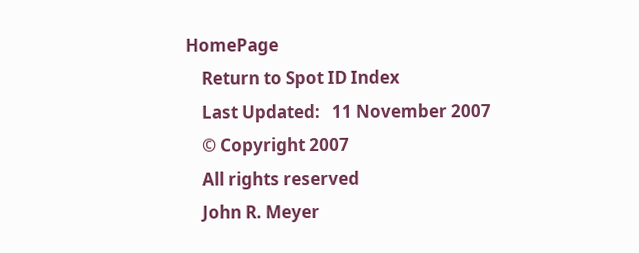HomePage
    Return to Spot ID Index
    Last Updated:   11 November 2007
    © Copyright 2007
    All rights reserved
    John R. Meyer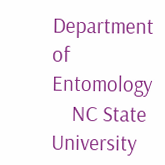Department of Entomology
    NC State University